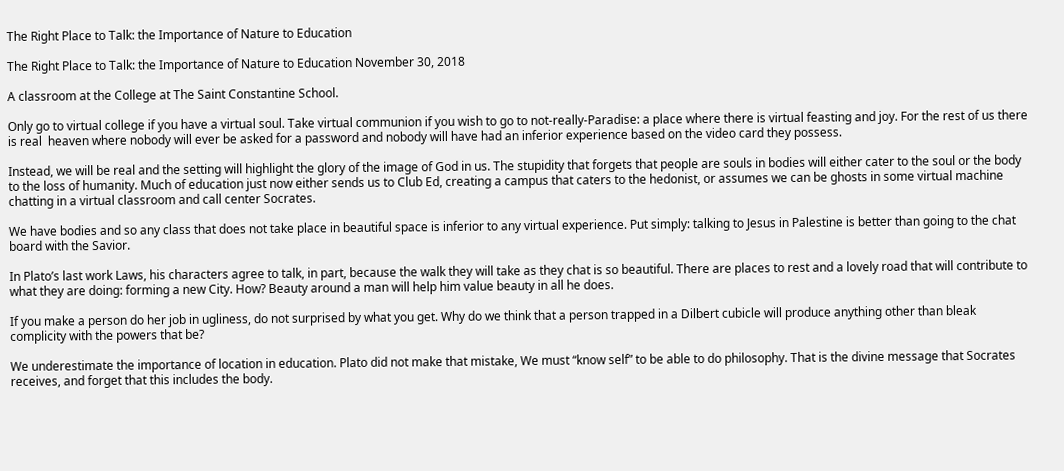The Right Place to Talk: the Importance of Nature to Education

The Right Place to Talk: the Importance of Nature to Education November 30, 2018

A classroom at the College at The Saint Constantine School.

Only go to virtual college if you have a virtual soul. Take virtual communion if you wish to go to not-really-Paradise: a place where there is virtual feasting and joy. For the rest of us there is real  heaven where nobody will ever be asked for a password and nobody will have had an inferior experience based on the video card they possess.

Instead, we will be real and the setting will highlight the glory of the image of God in us. The stupidity that forgets that people are souls in bodies will either cater to the soul or the body to the loss of humanity. Much of education just now either sends us to Club Ed, creating a campus that caters to the hedonist, or assumes we can be ghosts in some virtual machine chatting in a virtual classroom and call center Socrates.

We have bodies and so any class that does not take place in beautiful space is inferior to any virtual experience. Put simply: talking to Jesus in Palestine is better than going to the chat board with the Savior.

In Plato’s last work Laws, his characters agree to talk, in part, because the walk they will take as they chat is so beautiful. There are places to rest and a lovely road that will contribute to what they are doing: forming a new City. How? Beauty around a man will help him value beauty in all he does.

If you make a person do her job in ugliness, do not surprised by what you get. Why do we think that a person trapped in a Dilbert cubicle will produce anything other than bleak complicity with the powers that be?

We underestimate the importance of location in education. Plato did not make that mistake, We must “know self” to be able to do philosophy. That is the divine message that Socrates receives, and forget that this includes the body.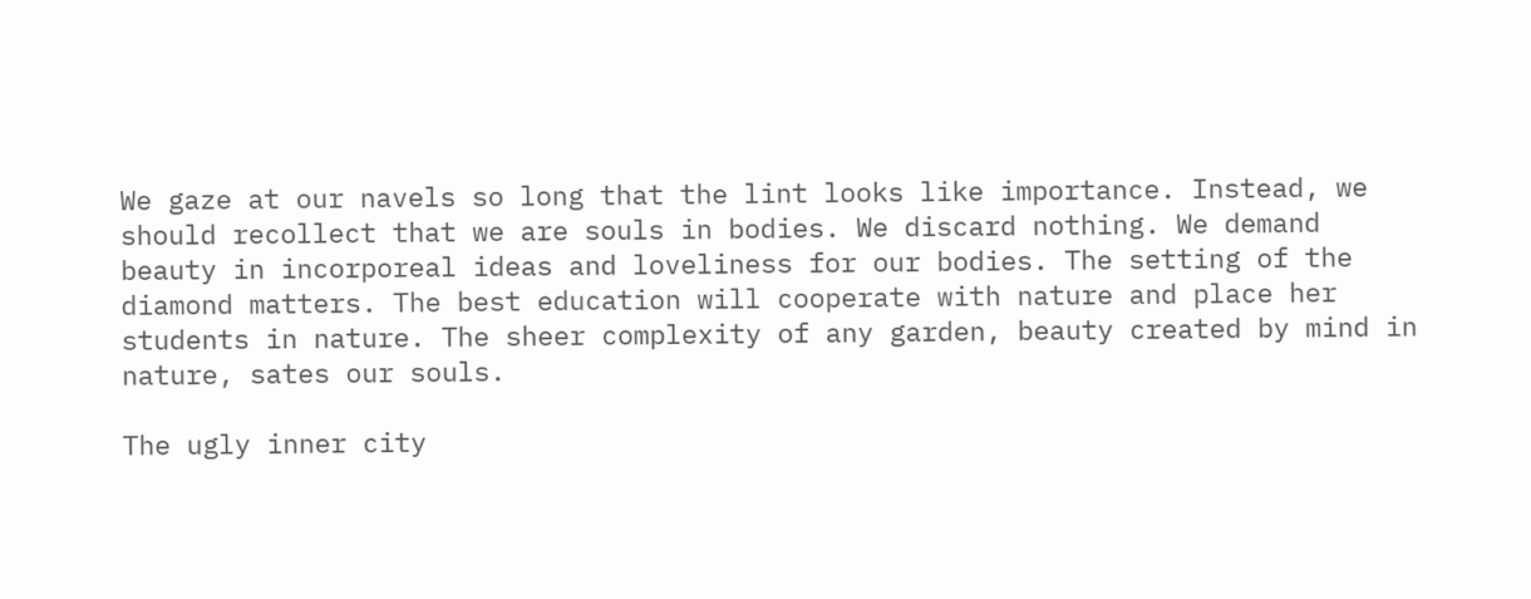We gaze at our navels so long that the lint looks like importance. Instead, we should recollect that we are souls in bodies. We discard nothing. We demand beauty in incorporeal ideas and loveliness for our bodies. The setting of the diamond matters. The best education will cooperate with nature and place her students in nature. The sheer complexity of any garden, beauty created by mind in nature, sates our souls.

The ugly inner city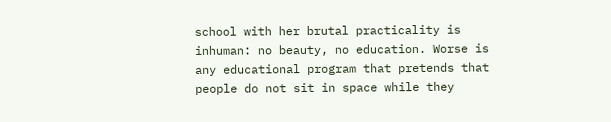school with her brutal practicality is inhuman: no beauty, no education. Worse is any educational program that pretends that people do not sit in space while they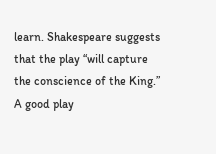learn. Shakespeare suggests that the play “will capture the conscience of the King.” A good play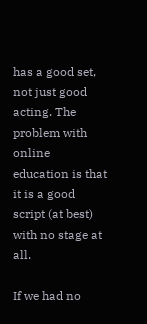has a good set, not just good acting. The problem with online education is that it is a good script (at best) with no stage at all.

If we had no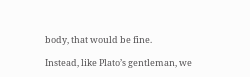body, that would be fine.

Instead, like Plato’s gentleman, we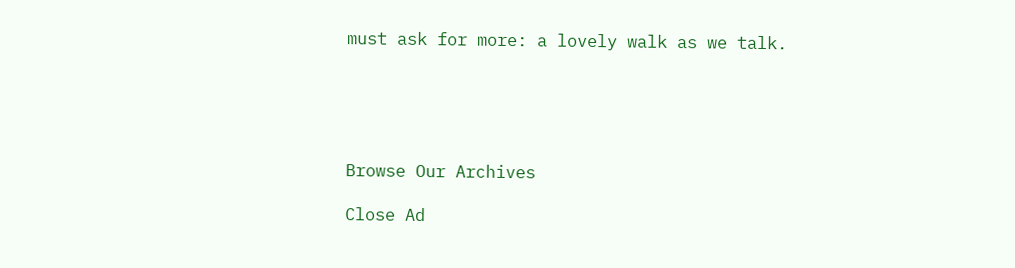must ask for more: a lovely walk as we talk.





Browse Our Archives

Close Ad